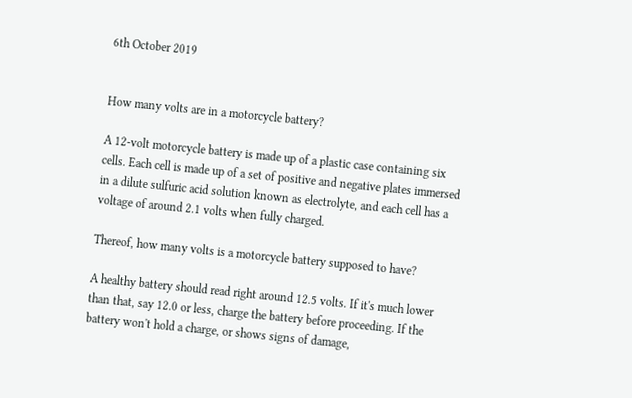6th October 2019


How many volts are in a motorcycle battery?

A 12-volt motorcycle battery is made up of a plastic case containing six cells. Each cell is made up of a set of positive and negative plates immersed in a dilute sulfuric acid solution known as electrolyte, and each cell has a voltage of around 2.1 volts when fully charged.

Thereof, how many volts is a motorcycle battery supposed to have?

A healthy battery should read right around 12.5 volts. If it's much lower than that, say 12.0 or less, charge the battery before proceeding. If the battery won't hold a charge, or shows signs of damage,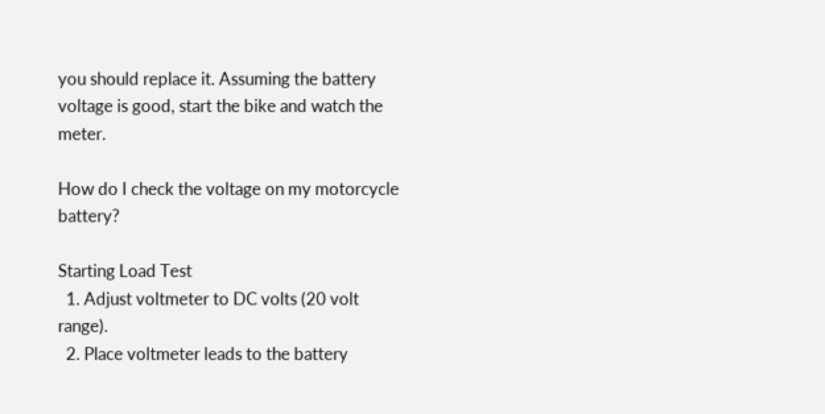you should replace it. Assuming the battery voltage is good, start the bike and watch the meter.

How do I check the voltage on my motorcycle battery?

Starting Load Test
  1. Adjust voltmeter to DC volts (20 volt range).
  2. Place voltmeter leads to the battery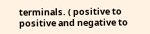terminals. ( positive to positive and negative to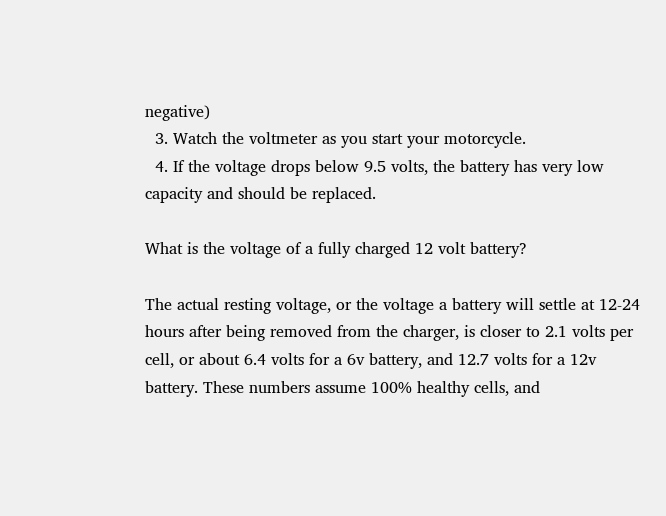negative)
  3. Watch the voltmeter as you start your motorcycle.
  4. If the voltage drops below 9.5 volts, the battery has very low capacity and should be replaced.

What is the voltage of a fully charged 12 volt battery?

The actual resting voltage, or the voltage a battery will settle at 12-24 hours after being removed from the charger, is closer to 2.1 volts per cell, or about 6.4 volts for a 6v battery, and 12.7 volts for a 12v battery. These numbers assume 100% healthy cells, and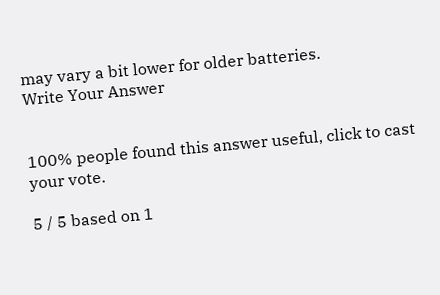may vary a bit lower for older batteries.
Write Your Answer


100% people found this answer useful, click to cast your vote.

5 / 5 based on 1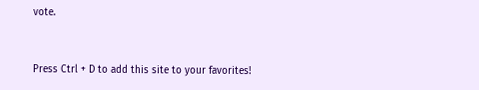vote.


Press Ctrl + D to add this site to your favorites!